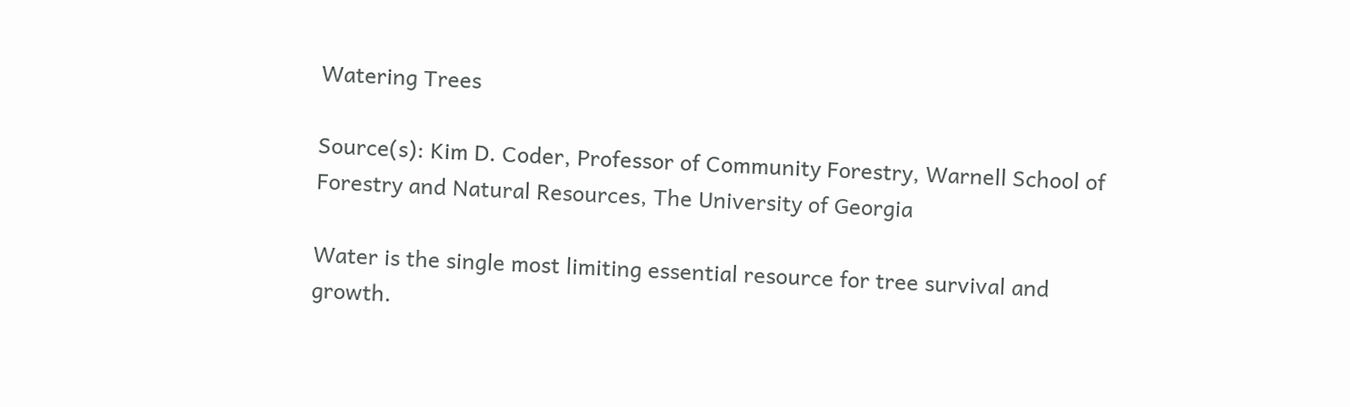Watering Trees

Source(s): Kim D. Coder, Professor of Community Forestry, Warnell School of Forestry and Natural Resources, The University of Georgia

Water is the single most limiting essential resource for tree survival and growth.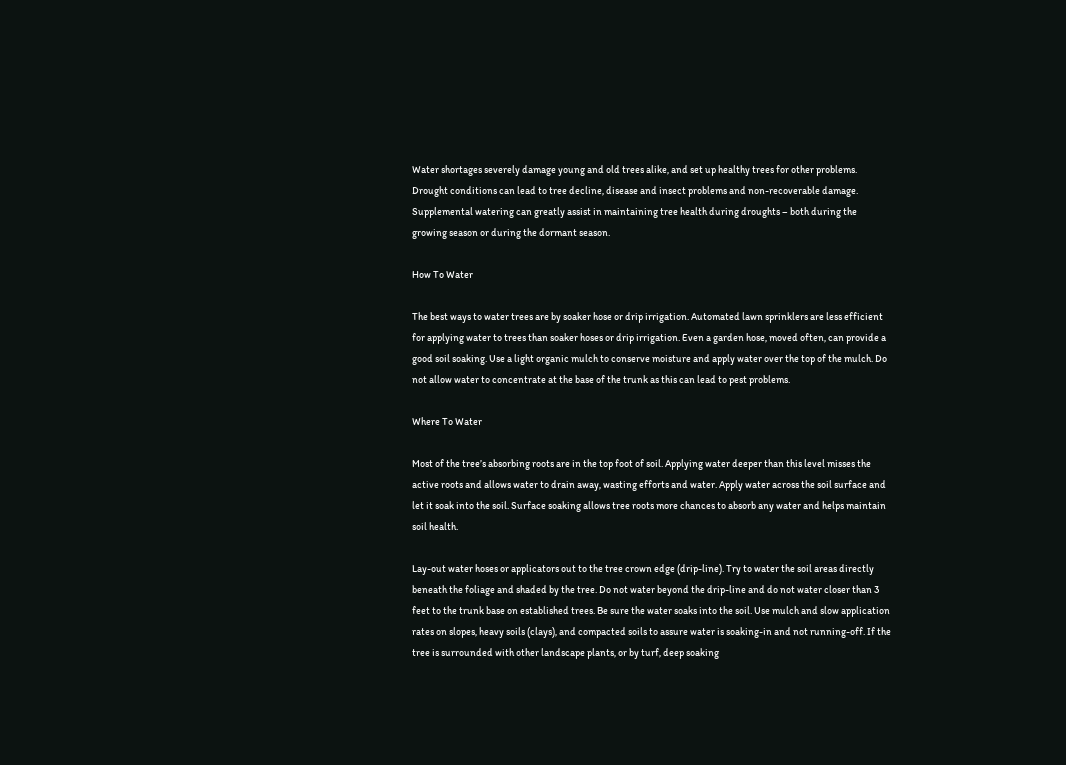Water shortages severely damage young and old trees alike, and set up healthy trees for other problems. Drought conditions can lead to tree decline, disease and insect problems and non-recoverable damage. Supplemental watering can greatly assist in maintaining tree health during droughts – both during the growing season or during the dormant season.

How To Water

The best ways to water trees are by soaker hose or drip irrigation. Automated lawn sprinklers are less efficient for applying water to trees than soaker hoses or drip irrigation. Even a garden hose, moved often, can provide a good soil soaking. Use a light organic mulch to conserve moisture and apply water over the top of the mulch. Do not allow water to concentrate at the base of the trunk as this can lead to pest problems.

Where To Water

Most of the tree’s absorbing roots are in the top foot of soil. Applying water deeper than this level misses the active roots and allows water to drain away, wasting efforts and water. Apply water across the soil surface and let it soak into the soil. Surface soaking allows tree roots more chances to absorb any water and helps maintain soil health.

Lay-out water hoses or applicators out to the tree crown edge (drip-line). Try to water the soil areas directly beneath the foliage and shaded by the tree. Do not water beyond the drip-line and do not water closer than 3 feet to the trunk base on established trees. Be sure the water soaks into the soil. Use mulch and slow application rates on slopes, heavy soils (clays), and compacted soils to assure water is soaking-in and not running-off. If the tree is surrounded with other landscape plants, or by turf, deep soaking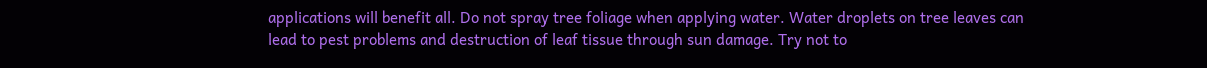applications will benefit all. Do not spray tree foliage when applying water. Water droplets on tree leaves can lead to pest problems and destruction of leaf tissue through sun damage. Try not to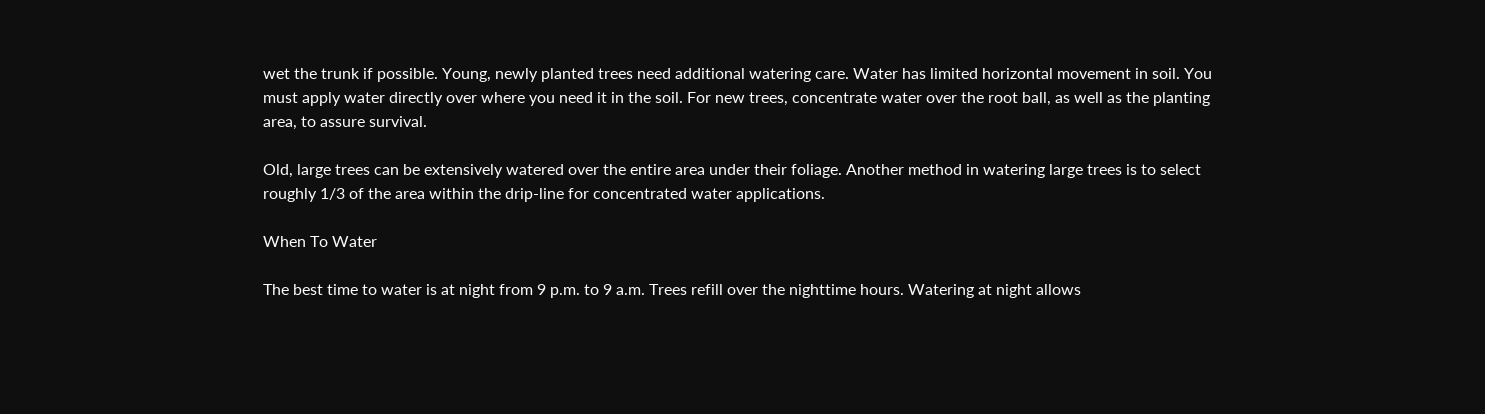wet the trunk if possible. Young, newly planted trees need additional watering care. Water has limited horizontal movement in soil. You must apply water directly over where you need it in the soil. For new trees, concentrate water over the root ball, as well as the planting area, to assure survival.

Old, large trees can be extensively watered over the entire area under their foliage. Another method in watering large trees is to select roughly 1/3 of the area within the drip-line for concentrated water applications.

When To Water

The best time to water is at night from 9 p.m. to 9 a.m. Trees refill over the nighttime hours. Watering at night allows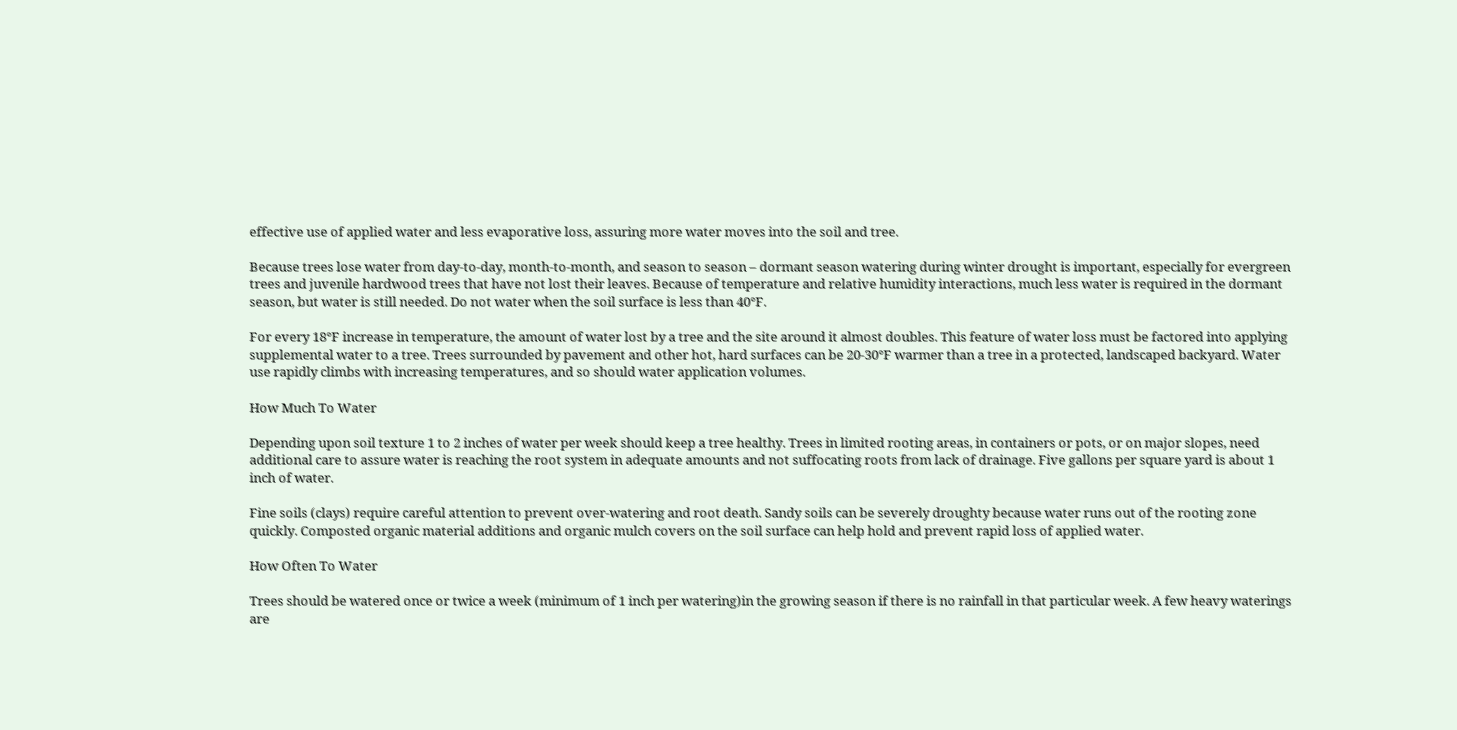effective use of applied water and less evaporative loss, assuring more water moves into the soil and tree.

Because trees lose water from day-to-day, month-to-month, and season to season – dormant season watering during winter drought is important, especially for evergreen trees and juvenile hardwood trees that have not lost their leaves. Because of temperature and relative humidity interactions, much less water is required in the dormant season, but water is still needed. Do not water when the soil surface is less than 40°F.

For every 18°F increase in temperature, the amount of water lost by a tree and the site around it almost doubles. This feature of water loss must be factored into applying supplemental water to a tree. Trees surrounded by pavement and other hot, hard surfaces can be 20-30°F warmer than a tree in a protected, landscaped backyard. Water use rapidly climbs with increasing temperatures, and so should water application volumes.

How Much To Water

Depending upon soil texture 1 to 2 inches of water per week should keep a tree healthy. Trees in limited rooting areas, in containers or pots, or on major slopes, need additional care to assure water is reaching the root system in adequate amounts and not suffocating roots from lack of drainage. Five gallons per square yard is about 1 inch of water.

Fine soils (clays) require careful attention to prevent over-watering and root death. Sandy soils can be severely droughty because water runs out of the rooting zone quickly. Composted organic material additions and organic mulch covers on the soil surface can help hold and prevent rapid loss of applied water.

How Often To Water

Trees should be watered once or twice a week (minimum of 1 inch per watering)in the growing season if there is no rainfall in that particular week. A few heavy waterings are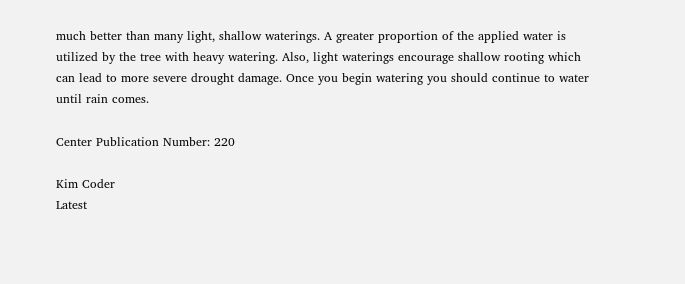much better than many light, shallow waterings. A greater proportion of the applied water is utilized by the tree with heavy watering. Also, light waterings encourage shallow rooting which can lead to more severe drought damage. Once you begin watering you should continue to water until rain comes.

Center Publication Number: 220

Kim Coder
Latest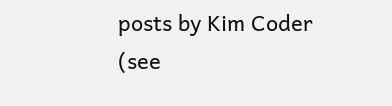posts by Kim Coder (see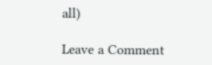all)

Leave a Comment